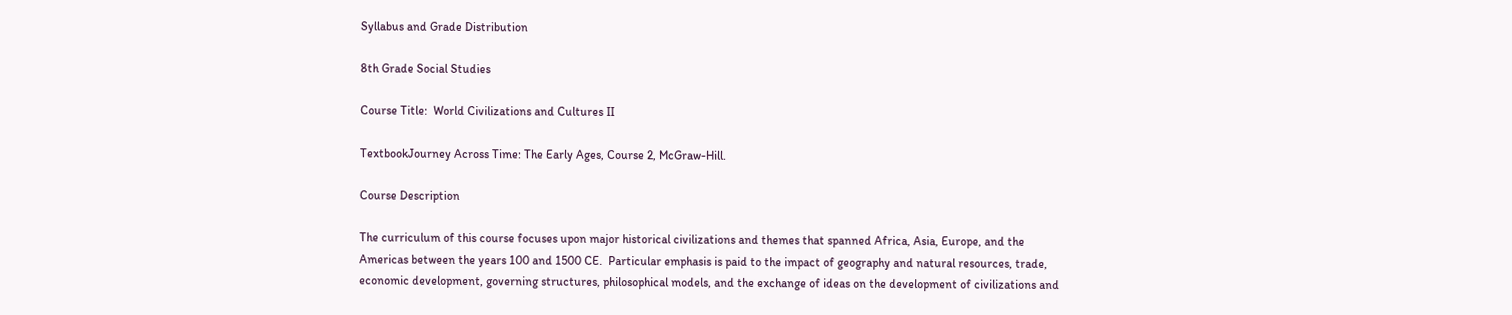Syllabus and Grade Distribution

8th Grade Social Studies

Course Title:  World Civilizations and Cultures II

TextbookJourney Across Time: The Early Ages, Course 2, McGraw-Hill.

Course Description

The curriculum of this course focuses upon major historical civilizations and themes that spanned Africa, Asia, Europe, and the Americas between the years 100 and 1500 CE.  Particular emphasis is paid to the impact of geography and natural resources, trade, economic development, governing structures, philosophical models, and the exchange of ideas on the development of civilizations and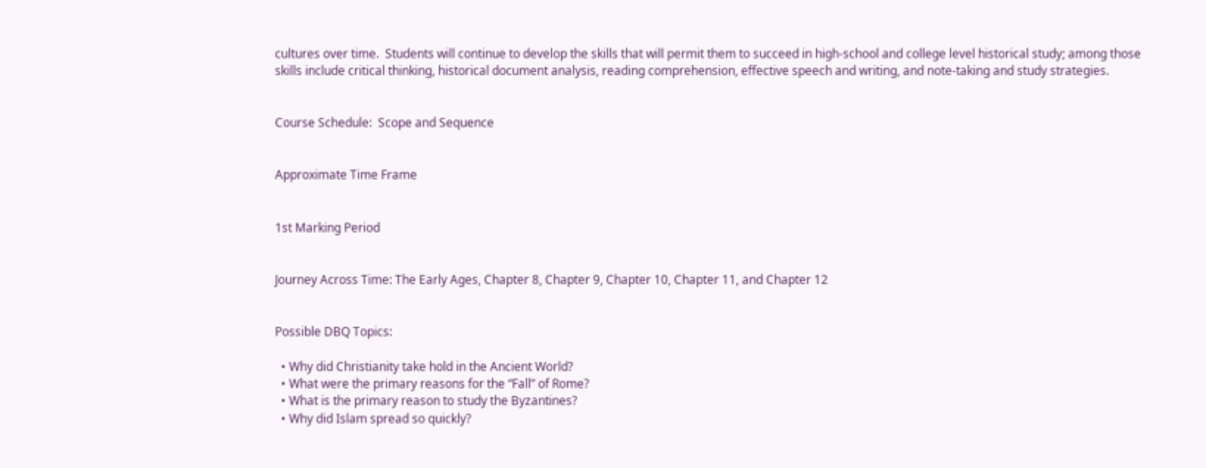cultures over time.  Students will continue to develop the skills that will permit them to succeed in high-school and college level historical study; among those skills include critical thinking, historical document analysis, reading comprehension, effective speech and writing, and note-taking and study strategies.


Course Schedule:  Scope and Sequence


Approximate Time Frame


1st Marking Period


Journey Across Time: The Early Ages, Chapter 8, Chapter 9, Chapter 10, Chapter 11, and Chapter 12


Possible DBQ Topics:

  • Why did Christianity take hold in the Ancient World?
  • What were the primary reasons for the “Fall” of Rome?
  • What is the primary reason to study the Byzantines?
  • Why did Islam spread so quickly?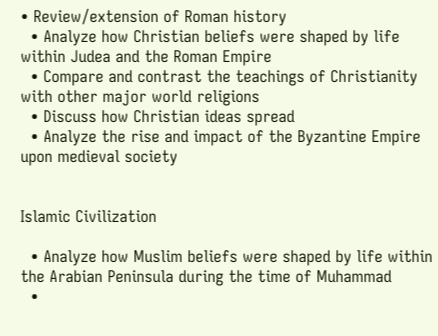• Review/extension of Roman history
  • Analyze how Christian beliefs were shaped by life within Judea and the Roman Empire
  • Compare and contrast the teachings of Christianity with other major world religions
  • Discuss how Christian ideas spread
  • Analyze the rise and impact of the Byzantine Empire upon medieval society


Islamic Civilization

  • Analyze how Muslim beliefs were shaped by life within the Arabian Peninsula during the time of Muhammad
  •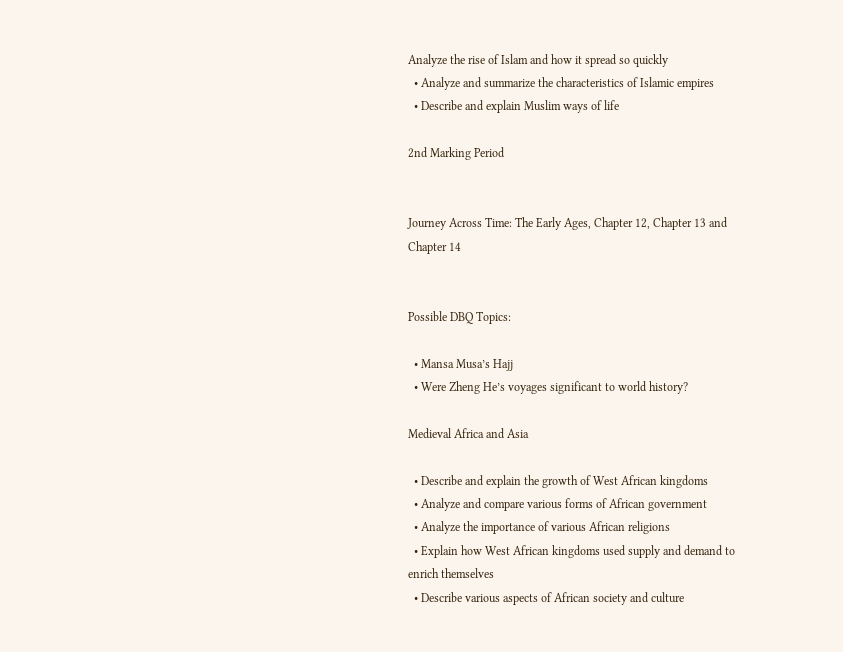Analyze the rise of Islam and how it spread so quickly
  • Analyze and summarize the characteristics of Islamic empires
  • Describe and explain Muslim ways of life

2nd Marking Period


Journey Across Time: The Early Ages, Chapter 12, Chapter 13 and Chapter 14


Possible DBQ Topics:

  • Mansa Musa’s Hajj
  • Were Zheng He’s voyages significant to world history?

Medieval Africa and Asia

  • Describe and explain the growth of West African kingdoms
  • Analyze and compare various forms of African government
  • Analyze the importance of various African religions
  • Explain how West African kingdoms used supply and demand to enrich themselves
  • Describe various aspects of African society and culture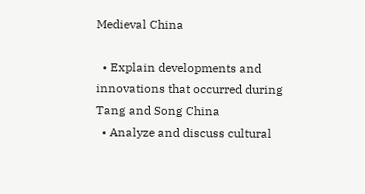Medieval China

  • Explain developments and innovations that occurred during Tang and Song China
  • Analyze and discuss cultural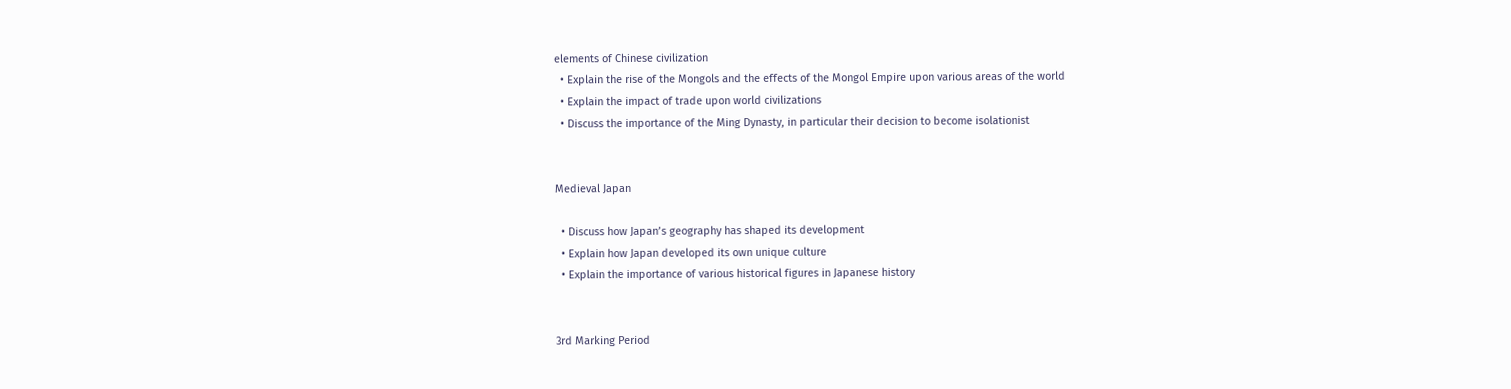elements of Chinese civilization
  • Explain the rise of the Mongols and the effects of the Mongol Empire upon various areas of the world
  • Explain the impact of trade upon world civilizations
  • Discuss the importance of the Ming Dynasty, in particular their decision to become isolationist


Medieval Japan

  • Discuss how Japan’s geography has shaped its development
  • Explain how Japan developed its own unique culture
  • Explain the importance of various historical figures in Japanese history


3rd Marking Period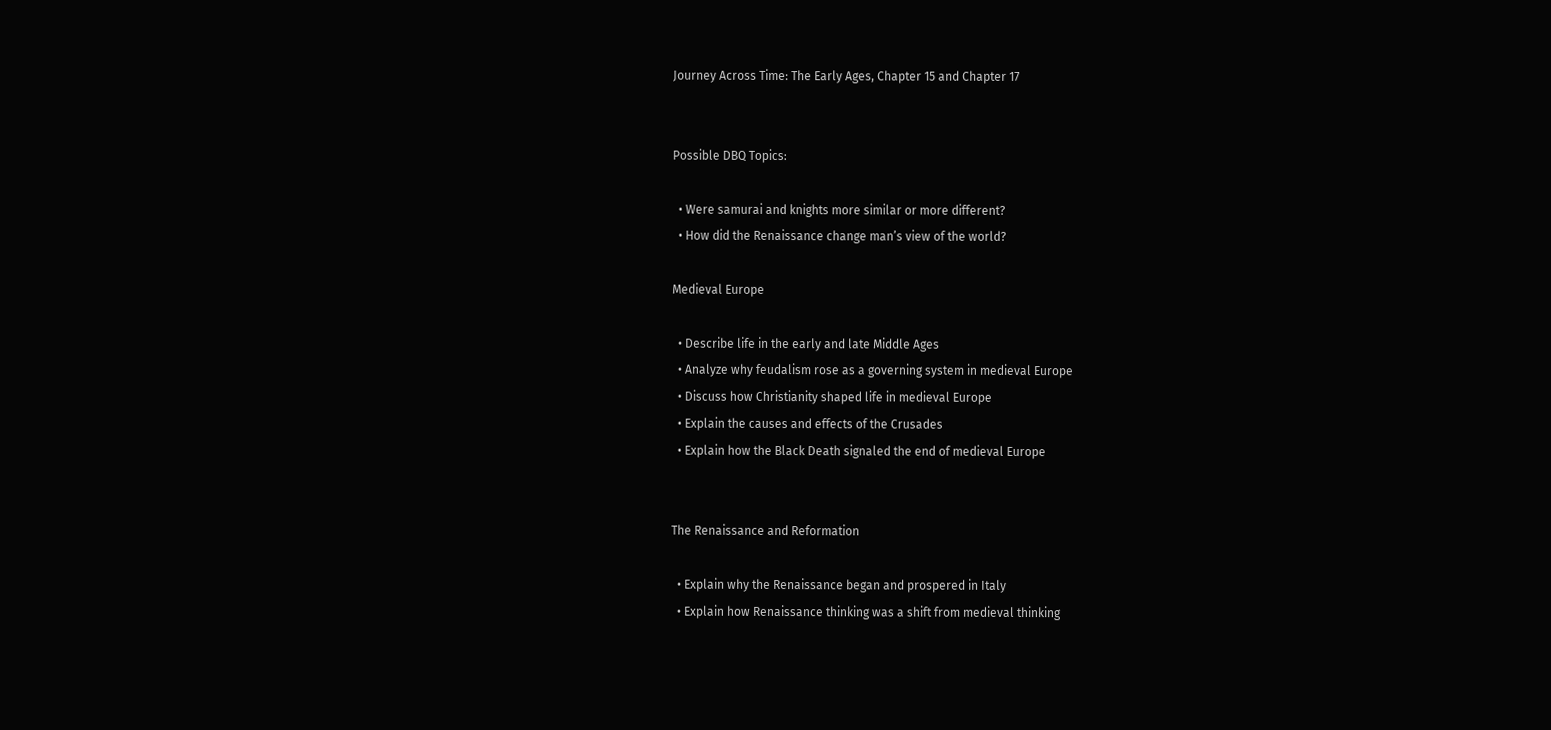Journey Across Time: The Early Ages, Chapter 15 and Chapter 17


Possible DBQ Topics:

  • Were samurai and knights more similar or more different?
  • How did the Renaissance change man’s view of the world?

Medieval Europe

  • Describe life in the early and late Middle Ages
  • Analyze why feudalism rose as a governing system in medieval Europe
  • Discuss how Christianity shaped life in medieval Europe
  • Explain the causes and effects of the Crusades
  • Explain how the Black Death signaled the end of medieval Europe


The Renaissance and Reformation

  • Explain why the Renaissance began and prospered in Italy
  • Explain how Renaissance thinking was a shift from medieval thinking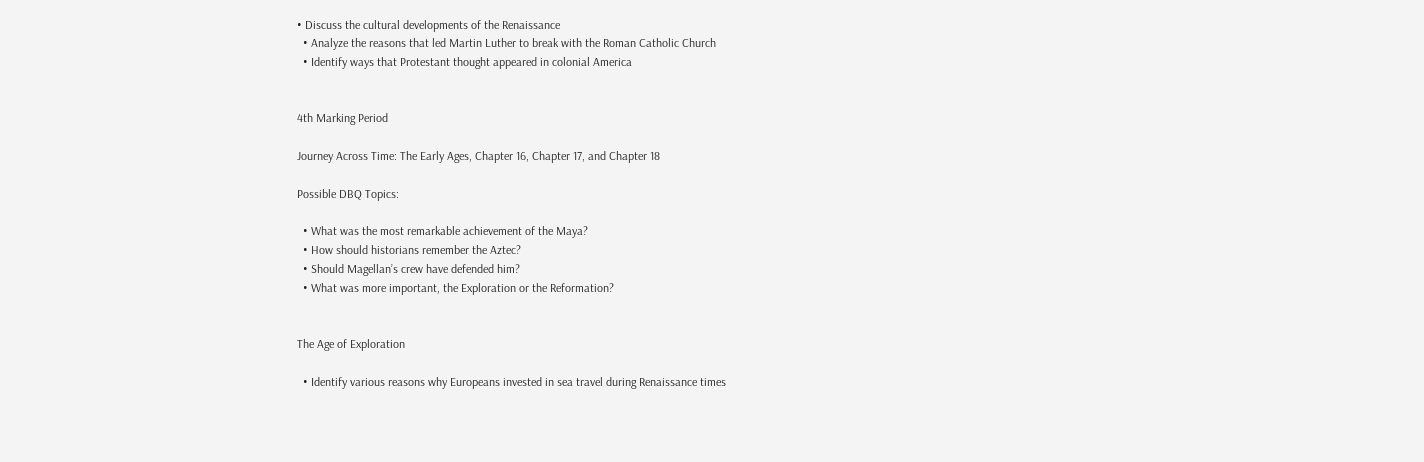• Discuss the cultural developments of the Renaissance
  • Analyze the reasons that led Martin Luther to break with the Roman Catholic Church
  • Identify ways that Protestant thought appeared in colonial America


4th Marking Period

Journey Across Time: The Early Ages, Chapter 16, Chapter 17, and Chapter 18

Possible DBQ Topics:

  • What was the most remarkable achievement of the Maya?
  • How should historians remember the Aztec?
  • Should Magellan’s crew have defended him?
  • What was more important, the Exploration or the Reformation?


The Age of Exploration

  • Identify various reasons why Europeans invested in sea travel during Renaissance times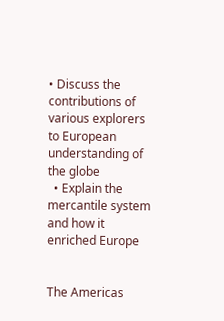• Discuss the contributions of various explorers to European understanding of the globe
  • Explain the mercantile system and how it enriched Europe


The Americas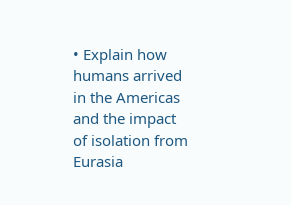• Explain how humans arrived in the Americas and the impact of isolation from Eurasia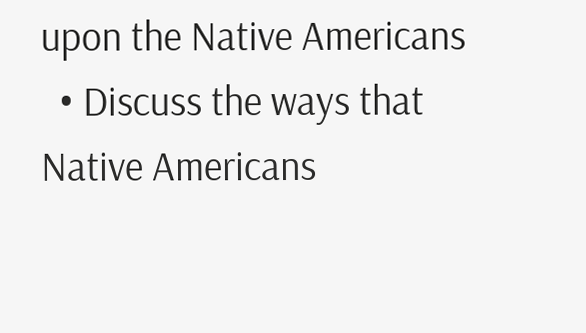upon the Native Americans
  • Discuss the ways that Native Americans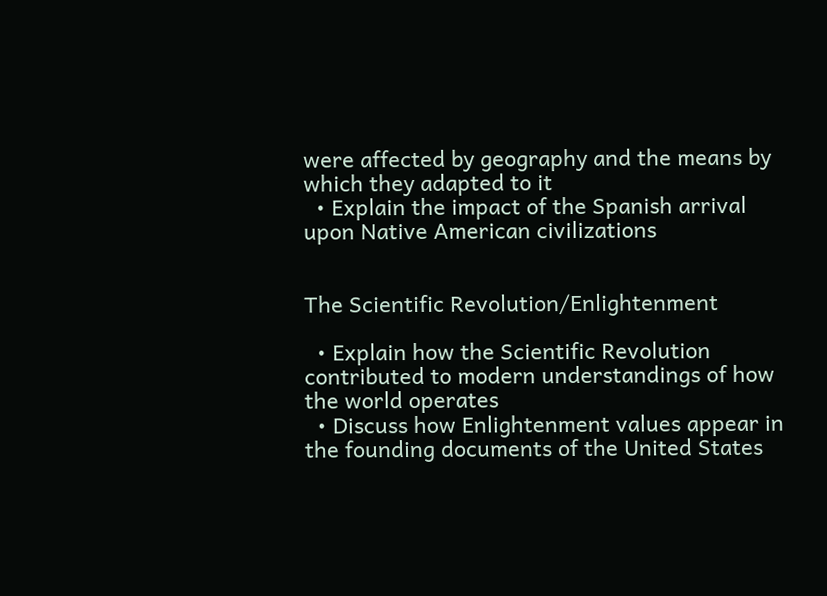were affected by geography and the means by which they adapted to it
  • Explain the impact of the Spanish arrival upon Native American civilizations


The Scientific Revolution/Enlightenment

  • Explain how the Scientific Revolution contributed to modern understandings of how the world operates
  • Discuss how Enlightenment values appear in the founding documents of the United States